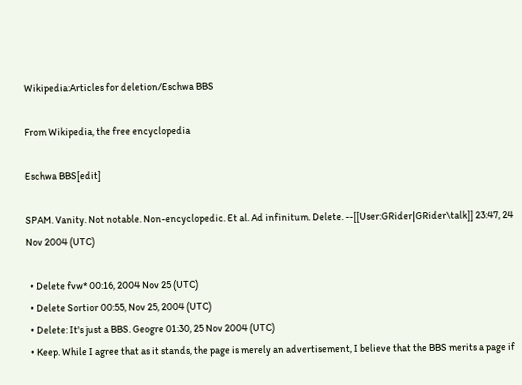Wikipedia:Articles for deletion/Eschwa BBS

From Wikipedia, the free encyclopedia

Eschwa BBS[edit]

SPAM. Vanity. Not notable. Non-encyclopedic. Et al. Ad infinitum. Delete. --[[User:GRider|GRider\talk]] 23:47, 24 Nov 2004 (UTC)

  • Delete fvw* 00:16, 2004 Nov 25 (UTC)
  • Delete Sortior 00:55, Nov 25, 2004 (UTC)
  • Delete: It's just a BBS. Geogre 01:30, 25 Nov 2004 (UTC)
  • Keep. While I agree that as it stands, the page is merely an advertisement, I believe that the BBS merits a page if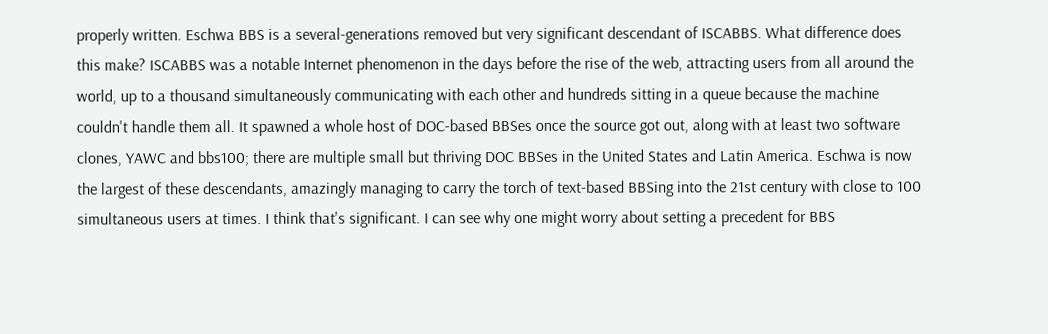properly written. Eschwa BBS is a several-generations removed but very significant descendant of ISCABBS. What difference does this make? ISCABBS was a notable Internet phenomenon in the days before the rise of the web, attracting users from all around the world, up to a thousand simultaneously communicating with each other and hundreds sitting in a queue because the machine couldn't handle them all. It spawned a whole host of DOC-based BBSes once the source got out, along with at least two software clones, YAWC and bbs100; there are multiple small but thriving DOC BBSes in the United States and Latin America. Eschwa is now the largest of these descendants, amazingly managing to carry the torch of text-based BBSing into the 21st century with close to 100 simultaneous users at times. I think that's significant. I can see why one might worry about setting a precedent for BBS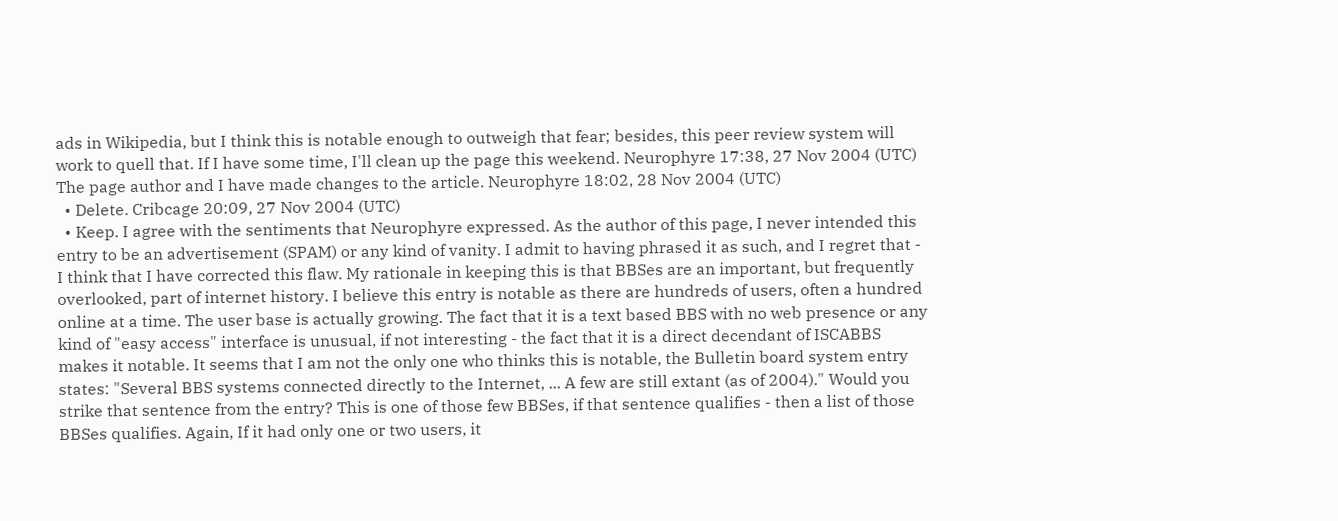ads in Wikipedia, but I think this is notable enough to outweigh that fear; besides, this peer review system will work to quell that. If I have some time, I'll clean up the page this weekend. Neurophyre 17:38, 27 Nov 2004 (UTC)
The page author and I have made changes to the article. Neurophyre 18:02, 28 Nov 2004 (UTC)
  • Delete. Cribcage 20:09, 27 Nov 2004 (UTC)
  • Keep. I agree with the sentiments that Neurophyre expressed. As the author of this page, I never intended this entry to be an advertisement (SPAM) or any kind of vanity. I admit to having phrased it as such, and I regret that - I think that I have corrected this flaw. My rationale in keeping this is that BBSes are an important, but frequently overlooked, part of internet history. I believe this entry is notable as there are hundreds of users, often a hundred online at a time. The user base is actually growing. The fact that it is a text based BBS with no web presence or any kind of "easy access" interface is unusual, if not interesting - the fact that it is a direct decendant of ISCABBS makes it notable. It seems that I am not the only one who thinks this is notable, the Bulletin board system entry states: "Several BBS systems connected directly to the Internet, ... A few are still extant (as of 2004)." Would you strike that sentence from the entry? This is one of those few BBSes, if that sentence qualifies - then a list of those BBSes qualifies. Again, If it had only one or two users, it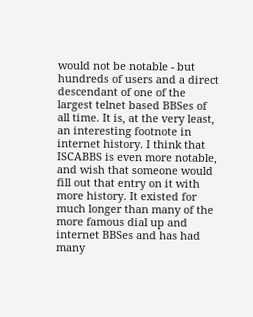would not be notable - but hundreds of users and a direct descendant of one of the largest telnet based BBSes of all time. It is, at the very least, an interesting footnote in internet history. I think that ISCABBS is even more notable, and wish that someone would fill out that entry on it with more history. It existed for much longer than many of the more famous dial up and internet BBSes and has had many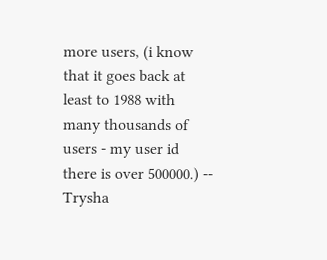more users, (i know that it goes back at least to 1988 with many thousands of users - my user id there is over 500000.) -- Trysha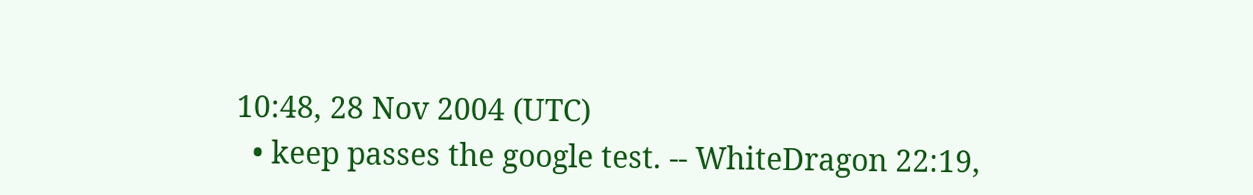10:48, 28 Nov 2004 (UTC)
  • keep passes the google test. -- WhiteDragon 22:19,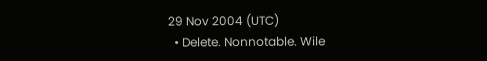29 Nov 2004 (UTC)
  • Delete. Nonnotable. Wile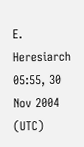E. Heresiarch 05:55, 30 Nov 2004 (UTC)